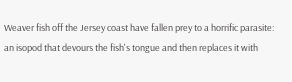Weaver fish off the Jersey coast have fallen prey to a horrific parasite: an isopod that devours the fish's tongue and then replaces it with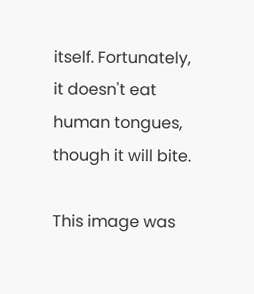itself. Fortunately, it doesn't eat human tongues, though it will bite.

This image was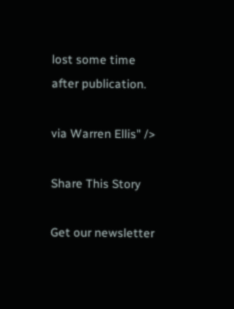lost some time after publication.

via Warren Ellis" />

Share This Story

Get our newsletter